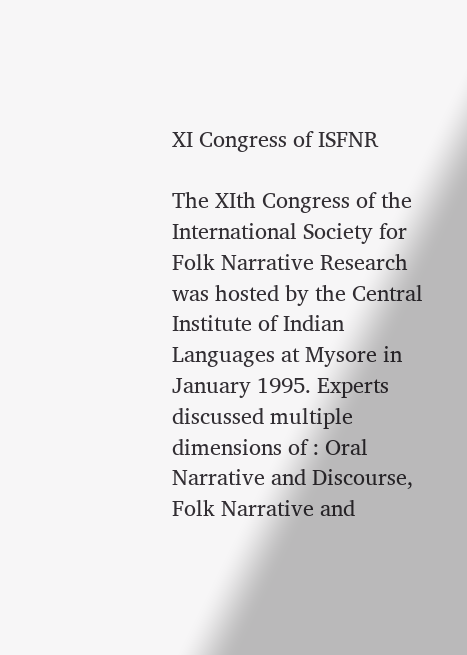XI Congress of ISFNR

The XIth Congress of the International Society for Folk Narrative Research was hosted by the Central Institute of Indian Languages at Mysore in January 1995. Experts discussed multiple dimensions of : Oral Narrative and Discourse, Folk Narrative and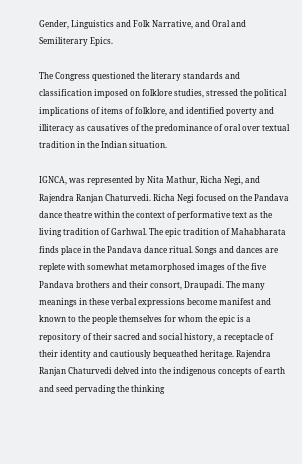Gender, Linguistics and Folk Narrative, and Oral and Semiliterary Epics.

The Congress questioned the literary standards and classification imposed on folklore studies, stressed the political implications of items of folklore, and identified poverty and illiteracy as causatives of the predominance of oral over textual tradition in the Indian situation.

IGNCA, was represented by Nita Mathur, Richa Negi, and Rajendra Ranjan Chaturvedi. Richa Negi focused on the Pandava dance theatre within the context of performative text as the living tradition of Garhwal. The epic tradition of Mahabharata finds place in the Pandava dance ritual. Songs and dances are replete with somewhat metamorphosed images of the five Pandava brothers and their consort, Draupadi. The many meanings in these verbal expressions become manifest and known to the people themselves for whom the epic is a repository of their sacred and social history, a receptacle of their identity and cautiously bequeathed heritage. Rajendra Ranjan Chaturvedi delved into the indigenous concepts of earth and seed pervading the thinking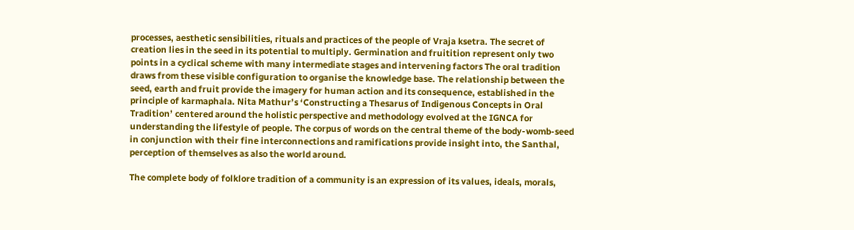processes, aesthetic sensibilities, rituals and practices of the people of Vraja ksetra. The secret of creation lies in the seed in its potential to multiply. Germination and fruitition represent only two points in a cyclical scheme with many intermediate stages and intervening factors The oral tradition draws from these visible configuration to organise the knowledge base. The relationship between the seed, earth and fruit provide the imagery for human action and its consequence, established in the principle of karmaphala. Nita Mathur’s ‘Constructing a Thesarus of Indigenous Concepts in Oral Tradition’ centered around the holistic perspective and methodology evolved at the IGNCA for understanding the lifestyle of people. The corpus of words on the central theme of the body-womb-seed in conjunction with their fine interconnections and ramifications provide insight into, the Santhal, perception of themselves as also the world around.

The complete body of folklore tradition of a community is an expression of its values, ideals, morals,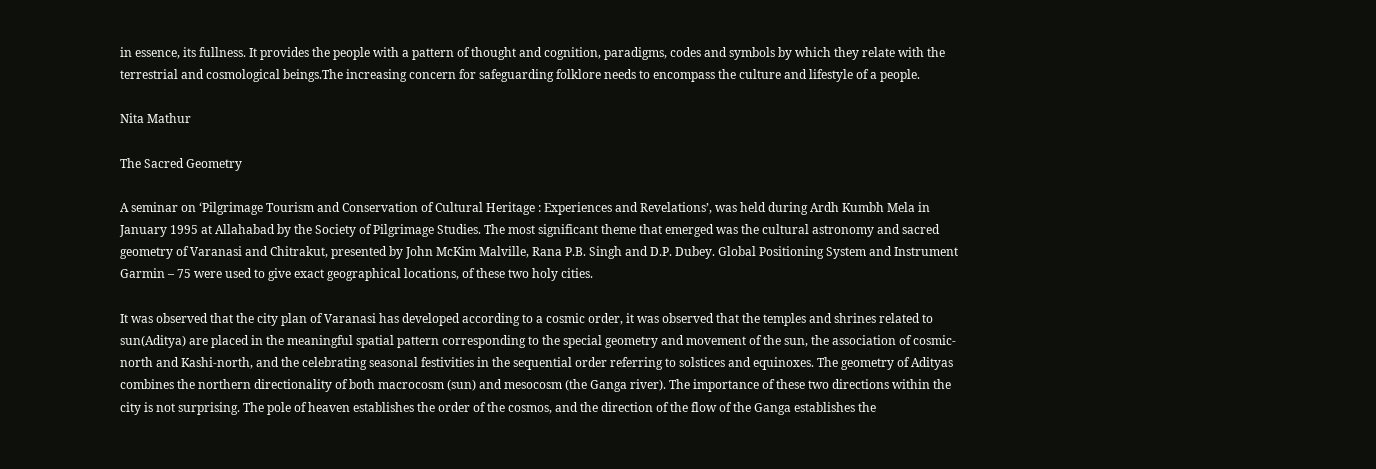in essence, its fullness. It provides the people with a pattern of thought and cognition, paradigms, codes and symbols by which they relate with the terrestrial and cosmological beings.The increasing concern for safeguarding folklore needs to encompass the culture and lifestyle of a people.

Nita Mathur

The Sacred Geometry

A seminar on ‘Pilgrimage Tourism and Conservation of Cultural Heritage : Experiences and Revelations’, was held during Ardh Kumbh Mela in January 1995 at Allahabad by the Society of Pilgrimage Studies. The most significant theme that emerged was the cultural astronomy and sacred geometry of Varanasi and Chitrakut, presented by John McKim Malville, Rana P.B. Singh and D.P. Dubey. Global Positioning System and Instrument Garmin – 75 were used to give exact geographical locations, of these two holy cities.

It was observed that the city plan of Varanasi has developed according to a cosmic order, it was observed that the temples and shrines related to sun(Aditya) are placed in the meaningful spatial pattern corresponding to the special geometry and movement of the sun, the association of cosmic-north and Kashi-north, and the celebrating seasonal festivities in the sequential order referring to solstices and equinoxes. The geometry of Adityas combines the northern directionality of both macrocosm (sun) and mesocosm (the Ganga river). The importance of these two directions within the city is not surprising. The pole of heaven establishes the order of the cosmos, and the direction of the flow of the Ganga establishes the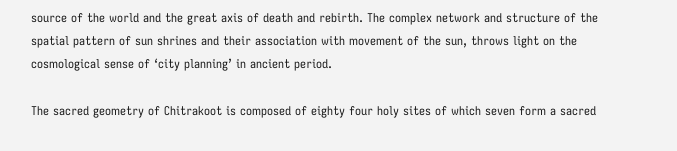source of the world and the great axis of death and rebirth. The complex network and structure of the spatial pattern of sun shrines and their association with movement of the sun, throws light on the cosmological sense of ‘city planning’ in ancient period.

The sacred geometry of Chitrakoot is composed of eighty four holy sites of which seven form a sacred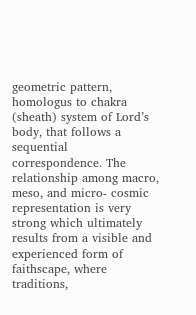geometric pattern, homologus to chakra (sheath) system of Lord’s body, that follows a sequential correspondence. The relationship among macro, meso, and micro- cosmic representation is very strong which ultimately results from a visible and experienced form of faithscape, where traditions,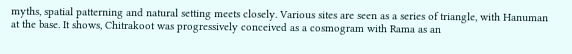myths, spatial patterning and natural setting meets closely. Various sites are seen as a series of triangle, with Hanuman at the base. It shows, Chitrakoot was progressively conceived as a cosmogram with Rama as an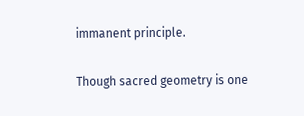immanent principle.

Though sacred geometry is one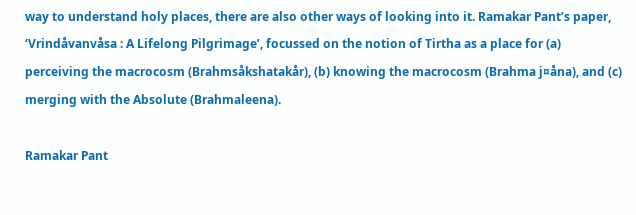way to understand holy places, there are also other ways of looking into it. Ramakar Pant’s paper, ‘Vrindåvanvåsa : A Lifelong Pilgrimage’, focussed on the notion of Tirtha as a place for (a) perceiving the macrocosm (Brahmsåkshatakår), (b) knowing the macrocosm (Brahma j¤åna), and (c) merging with the Absolute (Brahmaleena).

Ramakar Pant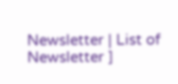Newsletter | List of Newsletter ]